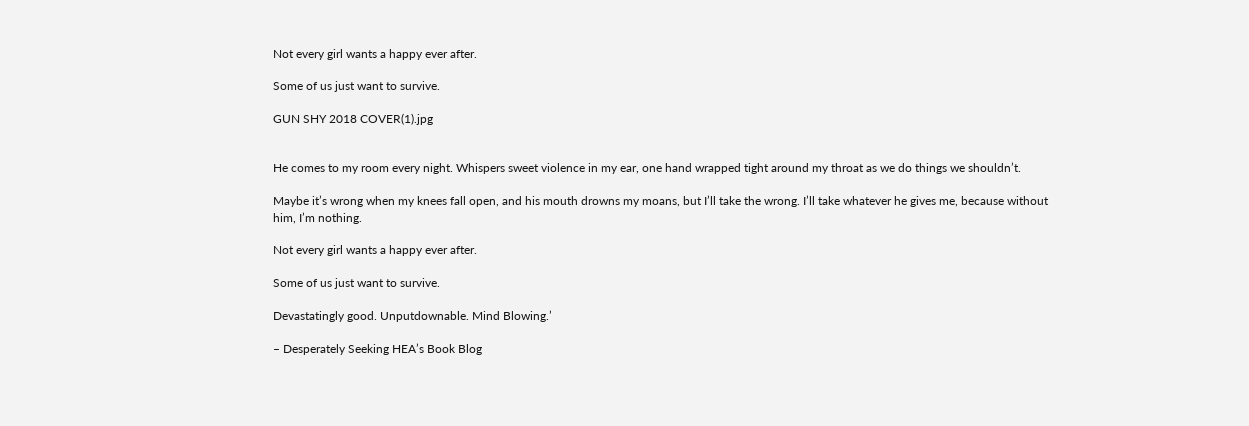Not every girl wants a happy ever after.

Some of us just want to survive.

GUN SHY 2018 COVER(1).jpg


He comes to my room every night. Whispers sweet violence in my ear, one hand wrapped tight around my throat as we do things we shouldn’t.

Maybe it’s wrong when my knees fall open, and his mouth drowns my moans, but I’ll take the wrong. I’ll take whatever he gives me, because without him, I’m nothing.

Not every girl wants a happy ever after.

Some of us just want to survive.

Devastatingly good. Unputdownable. Mind Blowing.’

– Desperately Seeking HEA’s Book Blog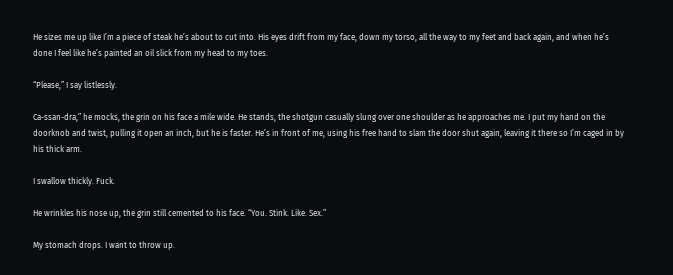He sizes me up like I’m a piece of steak he’s about to cut into. His eyes drift from my face, down my torso, all the way to my feet and back again, and when he’s done I feel like he’s painted an oil slick from my head to my toes.

“Please,” I say listlessly.

Ca-ssan-dra,” he mocks, the grin on his face a mile wide. He stands, the shotgun casually slung over one shoulder as he approaches me. I put my hand on the doorknob and twist, pulling it open an inch, but he is faster. He’s in front of me, using his free hand to slam the door shut again, leaving it there so I’m caged in by his thick arm.

I swallow thickly. Fuck.

He wrinkles his nose up, the grin still cemented to his face. “You. Stink. Like. Sex.”

My stomach drops. I want to throw up.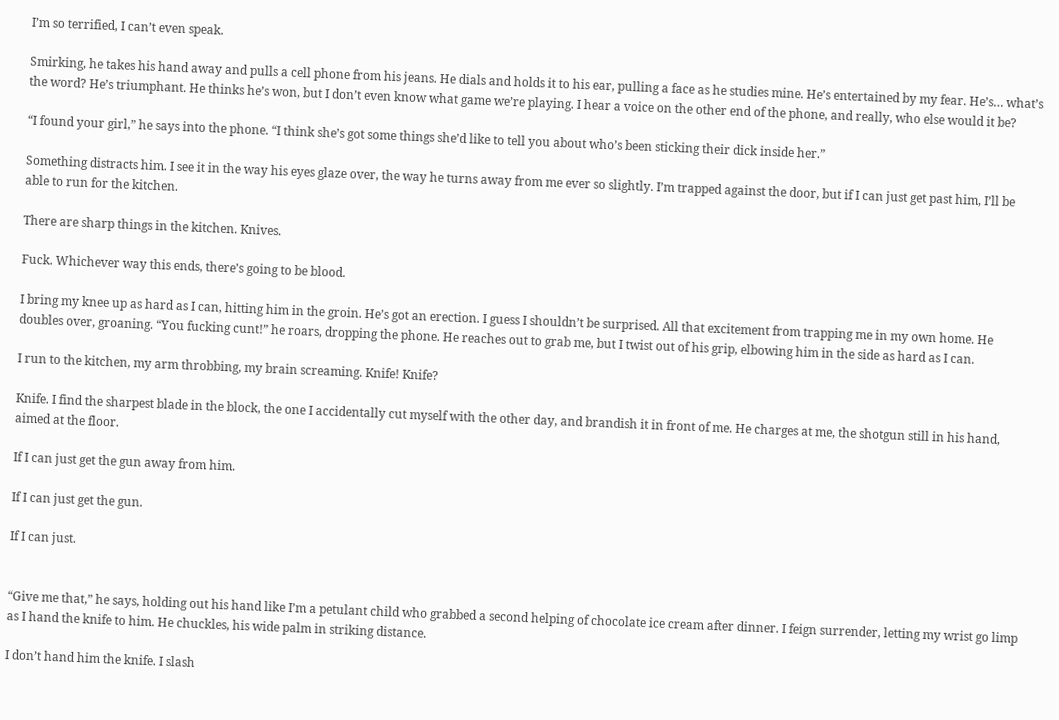I’m so terrified, I can’t even speak.

Smirking, he takes his hand away and pulls a cell phone from his jeans. He dials and holds it to his ear, pulling a face as he studies mine. He’s entertained by my fear. He’s… what’s the word? He’s triumphant. He thinks he’s won, but I don’t even know what game we’re playing. I hear a voice on the other end of the phone, and really, who else would it be?

“I found your girl,” he says into the phone. “I think she’s got some things she’d like to tell you about who’s been sticking their dick inside her.”

Something distracts him. I see it in the way his eyes glaze over, the way he turns away from me ever so slightly. I’m trapped against the door, but if I can just get past him, I’ll be able to run for the kitchen.

There are sharp things in the kitchen. Knives.

Fuck. Whichever way this ends, there’s going to be blood.

I bring my knee up as hard as I can, hitting him in the groin. He’s got an erection. I guess I shouldn’t be surprised. All that excitement from trapping me in my own home. He doubles over, groaning. “You fucking cunt!” he roars, dropping the phone. He reaches out to grab me, but I twist out of his grip, elbowing him in the side as hard as I can.

I run to the kitchen, my arm throbbing, my brain screaming. Knife! Knife?

Knife. I find the sharpest blade in the block, the one I accidentally cut myself with the other day, and brandish it in front of me. He charges at me, the shotgun still in his hand, aimed at the floor.

If I can just get the gun away from him.

If I can just get the gun.

If I can just.


“Give me that,” he says, holding out his hand like I’m a petulant child who grabbed a second helping of chocolate ice cream after dinner. I feign surrender, letting my wrist go limp as I hand the knife to him. He chuckles, his wide palm in striking distance.

I don’t hand him the knife. I slash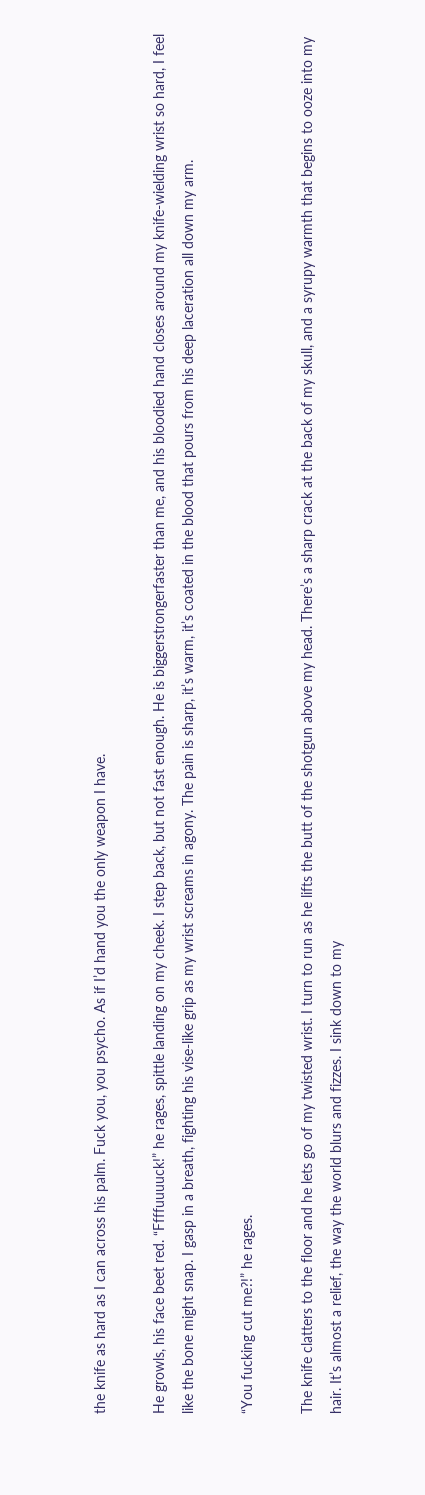the knife as hard as I can across his palm. Fuck you, you psycho. As if I’d hand you the only weapon I have.

He growls, his face beet red. “Ffffuuuuck!” he rages, spittle landing on my cheek. I step back, but not fast enough. He is biggerstrongerfaster than me, and his bloodied hand closes around my knife-wielding wrist so hard, I feel like the bone might snap. I gasp in a breath, fighting his vise-like grip as my wrist screams in agony. The pain is sharp, it’s warm, it’s coated in the blood that pours from his deep laceration all down my arm.

“You fucking cut me?!” he rages.

The knife clatters to the floor and he lets go of my twisted wrist. I turn to run as he lifts the butt of the shotgun above my head. There’s a sharp crack at the back of my skull, and a syrupy warmth that begins to ooze into my hair. It’s almost a relief, the way the world blurs and fizzes. I sink down to my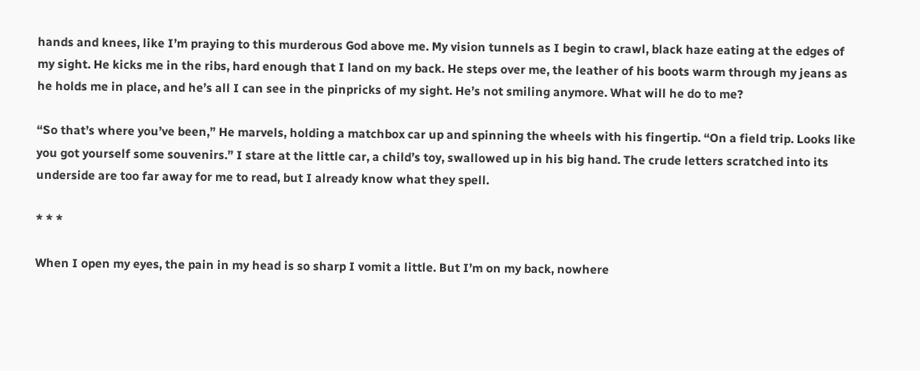hands and knees, like I’m praying to this murderous God above me. My vision tunnels as I begin to crawl, black haze eating at the edges of my sight. He kicks me in the ribs, hard enough that I land on my back. He steps over me, the leather of his boots warm through my jeans as he holds me in place, and he’s all I can see in the pinpricks of my sight. He’s not smiling anymore. What will he do to me?

“So that’s where you’ve been,” He marvels, holding a matchbox car up and spinning the wheels with his fingertip. “On a field trip. Looks like you got yourself some souvenirs.” I stare at the little car, a child’s toy, swallowed up in his big hand. The crude letters scratched into its underside are too far away for me to read, but I already know what they spell.

* * *

When I open my eyes, the pain in my head is so sharp I vomit a little. But I’m on my back, nowhere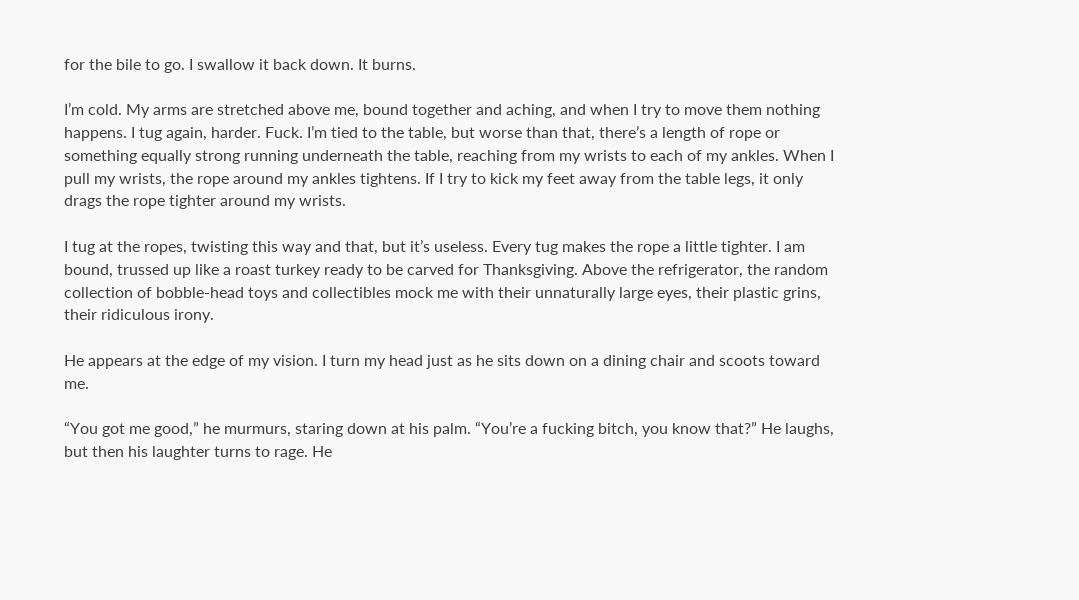for the bile to go. I swallow it back down. It burns.

I’m cold. My arms are stretched above me, bound together and aching, and when I try to move them nothing happens. I tug again, harder. Fuck. I’m tied to the table, but worse than that, there’s a length of rope or something equally strong running underneath the table, reaching from my wrists to each of my ankles. When I pull my wrists, the rope around my ankles tightens. If I try to kick my feet away from the table legs, it only drags the rope tighter around my wrists.

I tug at the ropes, twisting this way and that, but it’s useless. Every tug makes the rope a little tighter. I am bound, trussed up like a roast turkey ready to be carved for Thanksgiving. Above the refrigerator, the random collection of bobble-head toys and collectibles mock me with their unnaturally large eyes, their plastic grins, their ridiculous irony.

He appears at the edge of my vision. I turn my head just as he sits down on a dining chair and scoots toward me.

“You got me good,” he murmurs, staring down at his palm. “You’re a fucking bitch, you know that?” He laughs, but then his laughter turns to rage. He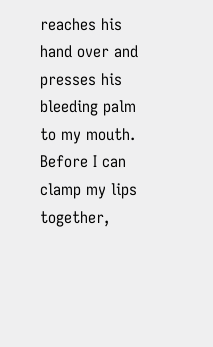reaches his hand over and presses his bleeding palm to my mouth. Before I can clamp my lips together,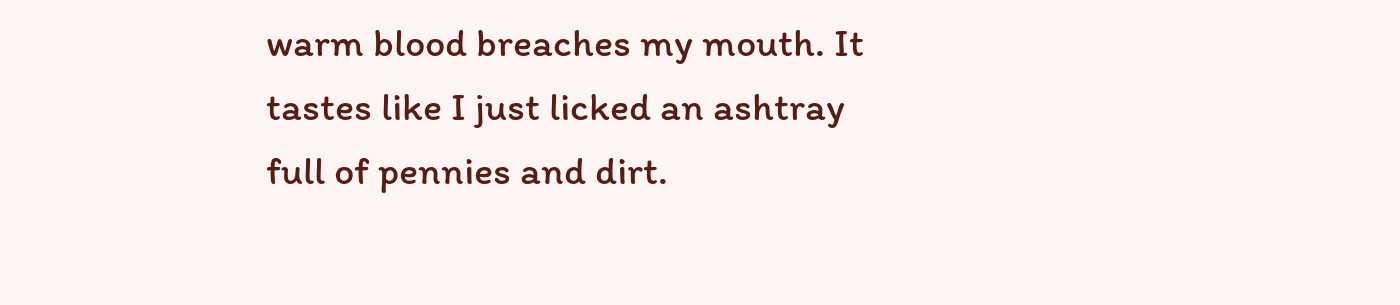warm blood breaches my mouth. It tastes like I just licked an ashtray full of pennies and dirt.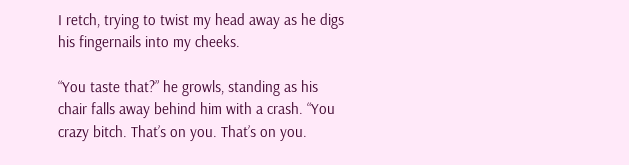I retch, trying to twist my head away as he digs his fingernails into my cheeks.

“You taste that?” he growls, standing as his chair falls away behind him with a crash. “You crazy bitch. That’s on you. That’s on you.